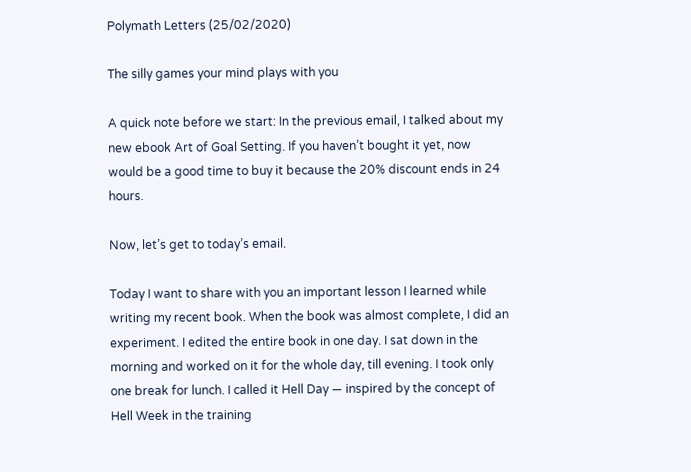Polymath Letters (25/02/2020)

The silly games your mind plays with you

A quick note before we start: In the previous email, I talked about my new ebook Art of Goal Setting. If you haven’t bought it yet, now would be a good time to buy it because the 20% discount ends in 24 hours.

Now, let’s get to today’s email.

Today I want to share with you an important lesson I learned while writing my recent book. When the book was almost complete, I did an experiment. I edited the entire book in one day. I sat down in the morning and worked on it for the whole day, till evening. I took only one break for lunch. I called it Hell Day — inspired by the concept of Hell Week in the training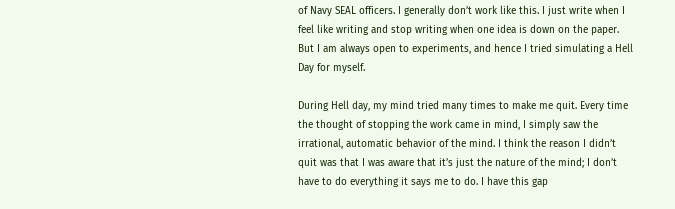of Navy SEAL officers. I generally don’t work like this. I just write when I feel like writing and stop writing when one idea is down on the paper. But I am always open to experiments, and hence I tried simulating a Hell Day for myself.

During Hell day, my mind tried many times to make me quit. Every time the thought of stopping the work came in mind, I simply saw the irrational, automatic behavior of the mind. I think the reason I didn’t quit was that I was aware that it’s just the nature of the mind; I don’t have to do everything it says me to do. I have this gap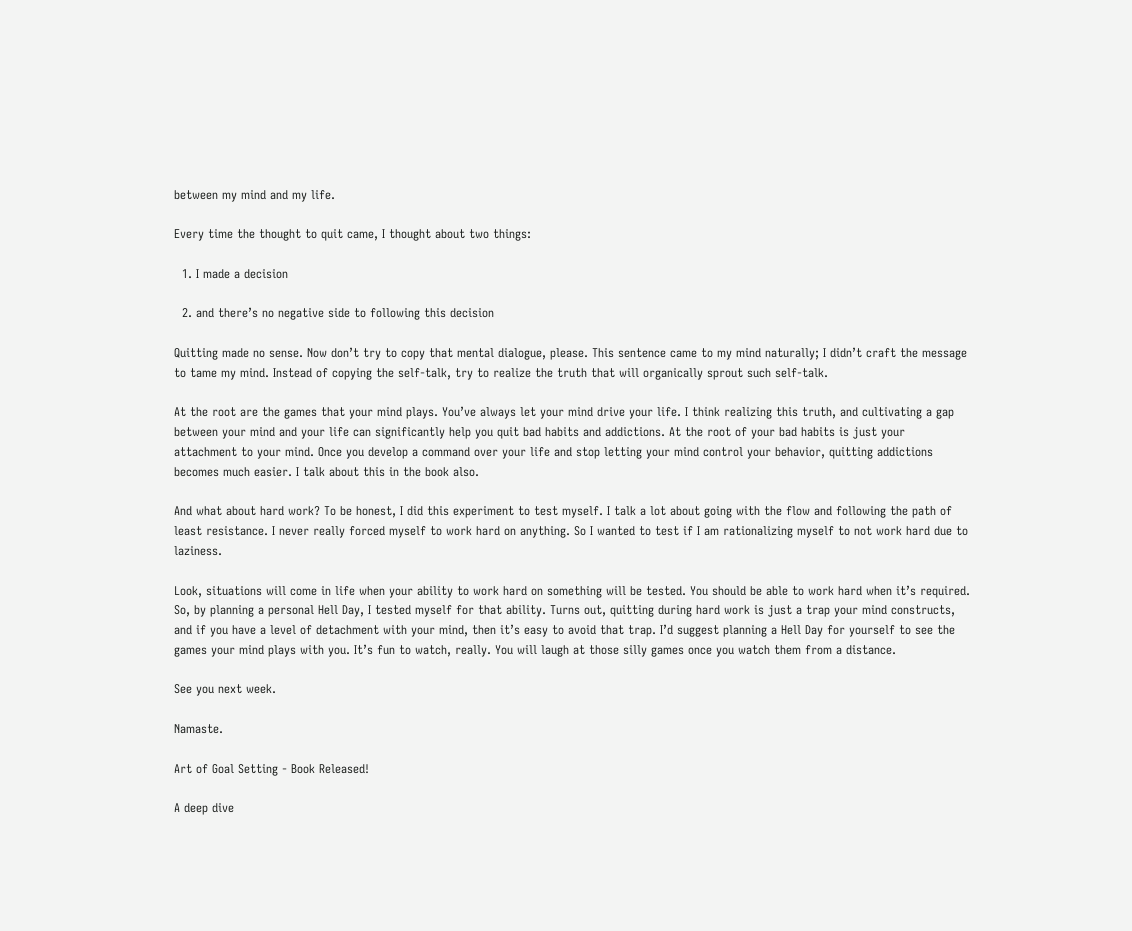between my mind and my life.

Every time the thought to quit came, I thought about two things:

  1. I made a decision

  2. and there’s no negative side to following this decision

Quitting made no sense. Now don’t try to copy that mental dialogue, please. This sentence came to my mind naturally; I didn’t craft the message to tame my mind. Instead of copying the self-talk, try to realize the truth that will organically sprout such self-talk.

At the root are the games that your mind plays. You’ve always let your mind drive your life. I think realizing this truth, and cultivating a gap between your mind and your life can significantly help you quit bad habits and addictions. At the root of your bad habits is just your attachment to your mind. Once you develop a command over your life and stop letting your mind control your behavior, quitting addictions becomes much easier. I talk about this in the book also.

And what about hard work? To be honest, I did this experiment to test myself. I talk a lot about going with the flow and following the path of least resistance. I never really forced myself to work hard on anything. So I wanted to test if I am rationalizing myself to not work hard due to laziness.

Look, situations will come in life when your ability to work hard on something will be tested. You should be able to work hard when it’s required. So, by planning a personal Hell Day, I tested myself for that ability. Turns out, quitting during hard work is just a trap your mind constructs, and if you have a level of detachment with your mind, then it’s easy to avoid that trap. I’d suggest planning a Hell Day for yourself to see the games your mind plays with you. It’s fun to watch, really. You will laugh at those silly games once you watch them from a distance.

See you next week.

Namaste.

Art of Goal Setting - Book Released!

A deep dive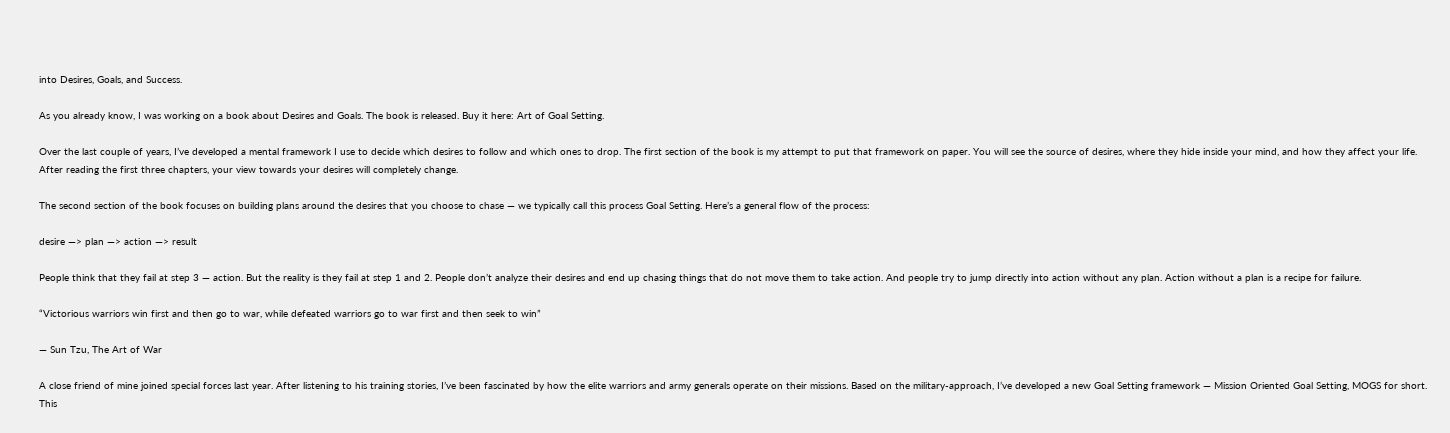into Desires, Goals, and Success.

As you already know, I was working on a book about Desires and Goals. The book is released. Buy it here: Art of Goal Setting.

Over the last couple of years, I’ve developed a mental framework I use to decide which desires to follow and which ones to drop. The first section of the book is my attempt to put that framework on paper. You will see the source of desires, where they hide inside your mind, and how they affect your life. After reading the first three chapters, your view towards your desires will completely change.

The second section of the book focuses on building plans around the desires that you choose to chase — we typically call this process Goal Setting. Here’s a general flow of the process:

desire —> plan —> action —> result

People think that they fail at step 3 — action. But the reality is they fail at step 1 and 2. People don’t analyze their desires and end up chasing things that do not move them to take action. And people try to jump directly into action without any plan. Action without a plan is a recipe for failure.

“Victorious warriors win first and then go to war, while defeated warriors go to war first and then seek to win”

― Sun Tzu, The Art of War

A close friend of mine joined special forces last year. After listening to his training stories, I’ve been fascinated by how the elite warriors and army generals operate on their missions. Based on the military-approach, I’ve developed a new Goal Setting framework — Mission Oriented Goal Setting, MOGS for short. This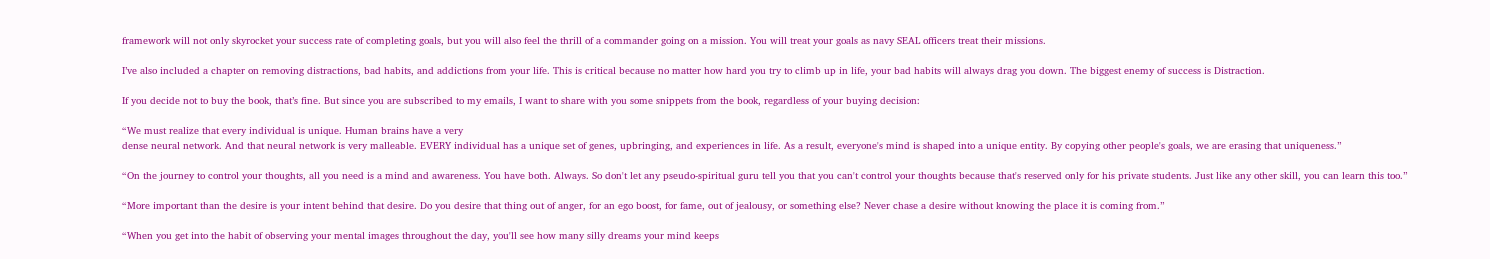framework will not only skyrocket your success rate of completing goals, but you will also feel the thrill of a commander going on a mission. You will treat your goals as navy SEAL officers treat their missions.

I’ve also included a chapter on removing distractions, bad habits, and addictions from your life. This is critical because no matter how hard you try to climb up in life, your bad habits will always drag you down. The biggest enemy of success is Distraction.

If you decide not to buy the book, that’s fine. But since you are subscribed to my emails, I want to share with you some snippets from the book, regardless of your buying decision:

“We must realize that every individual is unique. Human brains have a very
dense neural network. And that neural network is very malleable. EVERY individual has a unique set of genes, upbringing, and experiences in life. As a result, everyone's mind is shaped into a unique entity. By copying other people's goals, we are erasing that uniqueness.”

“On the journey to control your thoughts, all you need is a mind and awareness. You have both. Always. So don't let any pseudo-spiritual guru tell you that you can't control your thoughts because that's reserved only for his private students. Just like any other skill, you can learn this too.”

“More important than the desire is your intent behind that desire. Do you desire that thing out of anger, for an ego boost, for fame, out of jealousy, or something else? Never chase a desire without knowing the place it is coming from.”

“When you get into the habit of observing your mental images throughout the day, you'll see how many silly dreams your mind keeps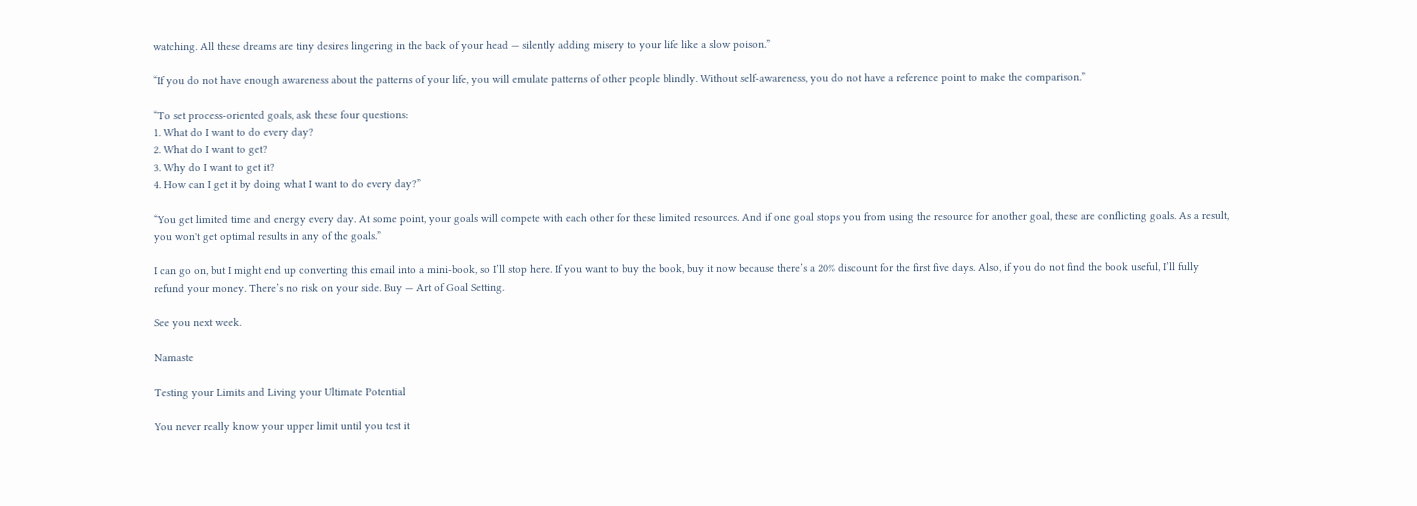watching. All these dreams are tiny desires lingering in the back of your head — silently adding misery to your life like a slow poison.”

“If you do not have enough awareness about the patterns of your life, you will emulate patterns of other people blindly. Without self-awareness, you do not have a reference point to make the comparison.”

“To set process-oriented goals, ask these four questions:
1. What do I want to do every day?
2. What do I want to get?
3. Why do I want to get it?
4. How can I get it by doing what I want to do every day?”

“You get limited time and energy every day. At some point, your goals will compete with each other for these limited resources. And if one goal stops you from using the resource for another goal, these are conflicting goals. As a result, you won't get optimal results in any of the goals.”

I can go on, but I might end up converting this email into a mini-book, so I’ll stop here. If you want to buy the book, buy it now because there’s a 20% discount for the first five days. Also, if you do not find the book useful, I’ll fully refund your money. There’s no risk on your side. Buy — Art of Goal Setting.

See you next week.

Namaste

Testing your Limits and Living your Ultimate Potential

You never really know your upper limit until you test it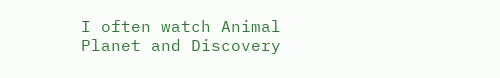I often watch Animal Planet and Discovery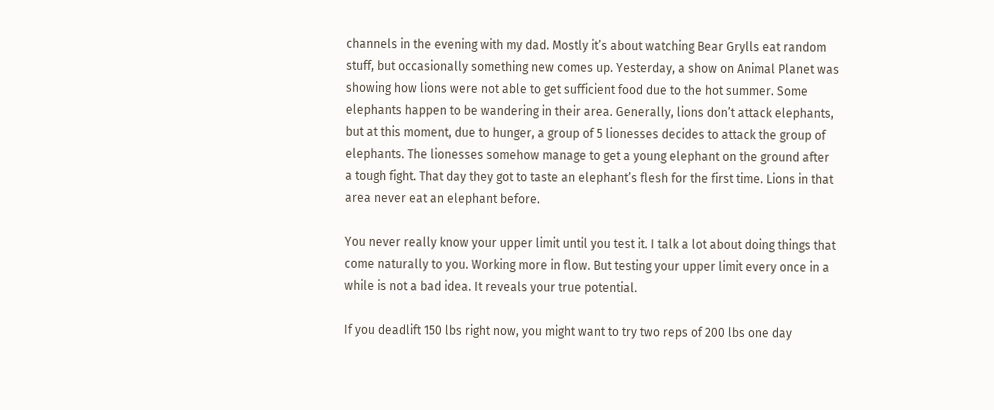channels in the evening with my dad. Mostly it’s about watching Bear Grylls eat random stuff, but occasionally something new comes up. Yesterday, a show on Animal Planet was showing how lions were not able to get sufficient food due to the hot summer. Some elephants happen to be wandering in their area. Generally, lions don’t attack elephants, but at this moment, due to hunger, a group of 5 lionesses decides to attack the group of elephants. The lionesses somehow manage to get a young elephant on the ground after a tough fight. That day they got to taste an elephant’s flesh for the first time. Lions in that area never eat an elephant before.

You never really know your upper limit until you test it. I talk a lot about doing things that come naturally to you. Working more in flow. But testing your upper limit every once in a while is not a bad idea. It reveals your true potential.

If you deadlift 150 lbs right now, you might want to try two reps of 200 lbs one day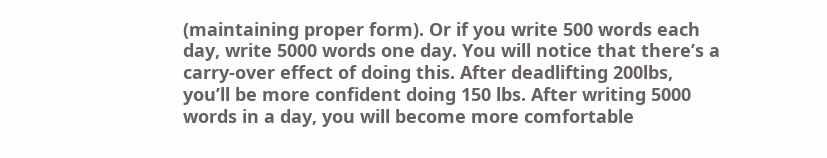(maintaining proper form). Or if you write 500 words each day, write 5000 words one day. You will notice that there’s a carry-over effect of doing this. After deadlifting 200lbs, you’ll be more confident doing 150 lbs. After writing 5000 words in a day, you will become more comfortable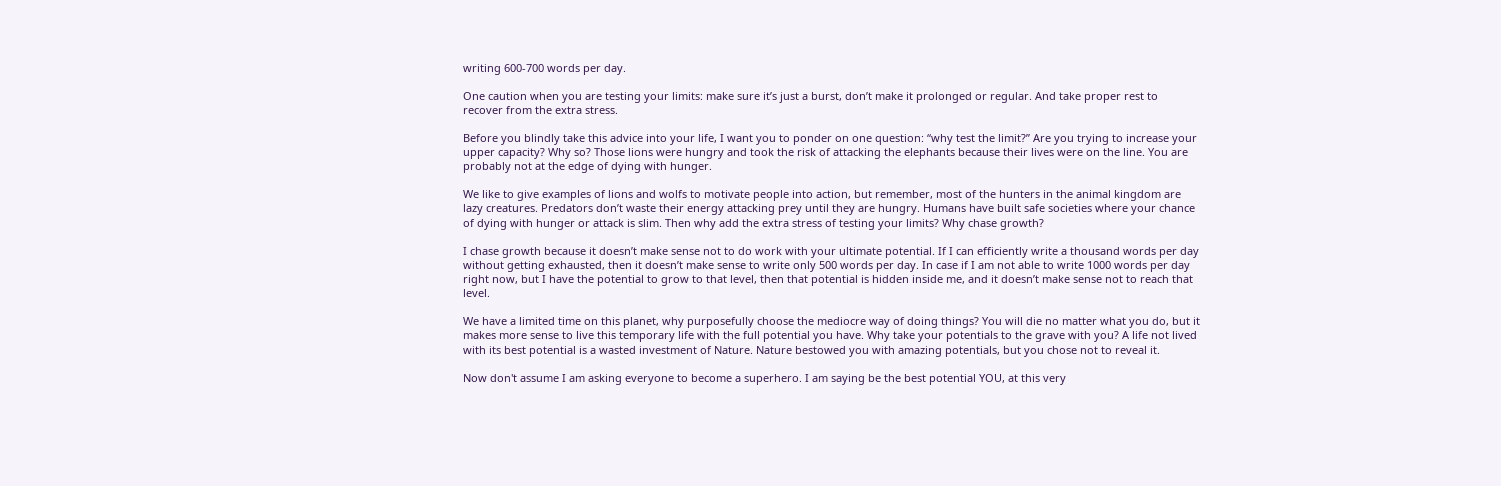writing 600-700 words per day.

One caution when you are testing your limits: make sure it’s just a burst, don’t make it prolonged or regular. And take proper rest to recover from the extra stress.

Before you blindly take this advice into your life, I want you to ponder on one question: “why test the limit?” Are you trying to increase your upper capacity? Why so? Those lions were hungry and took the risk of attacking the elephants because their lives were on the line. You are probably not at the edge of dying with hunger.

We like to give examples of lions and wolfs to motivate people into action, but remember, most of the hunters in the animal kingdom are lazy creatures. Predators don’t waste their energy attacking prey until they are hungry. Humans have built safe societies where your chance of dying with hunger or attack is slim. Then why add the extra stress of testing your limits? Why chase growth?

I chase growth because it doesn’t make sense not to do work with your ultimate potential. If I can efficiently write a thousand words per day without getting exhausted, then it doesn’t make sense to write only 500 words per day. In case if I am not able to write 1000 words per day right now, but I have the potential to grow to that level, then that potential is hidden inside me, and it doesn’t make sense not to reach that level.

We have a limited time on this planet, why purposefully choose the mediocre way of doing things? You will die no matter what you do, but it makes more sense to live this temporary life with the full potential you have. Why take your potentials to the grave with you? A life not lived with its best potential is a wasted investment of Nature. Nature bestowed you with amazing potentials, but you chose not to reveal it.

Now don't assume I am asking everyone to become a superhero. I am saying be the best potential YOU, at this very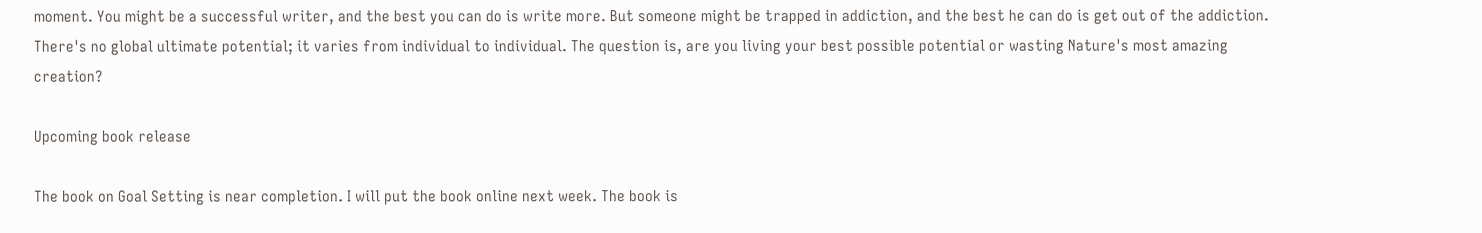moment. You might be a successful writer, and the best you can do is write more. But someone might be trapped in addiction, and the best he can do is get out of the addiction. There's no global ultimate potential; it varies from individual to individual. The question is, are you living your best possible potential or wasting Nature's most amazing creation?

Upcoming book release

The book on Goal Setting is near completion. I will put the book online next week. The book is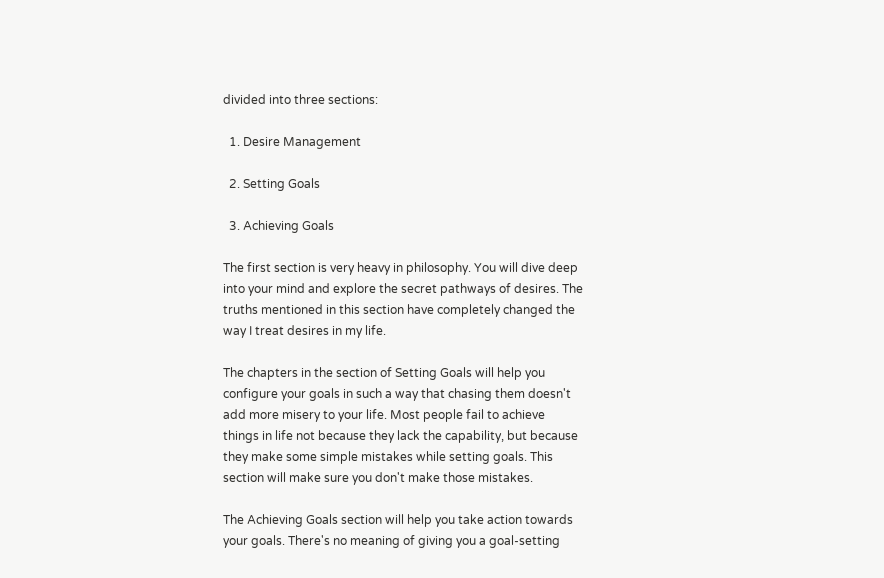divided into three sections:

  1. Desire Management

  2. Setting Goals

  3. Achieving Goals

The first section is very heavy in philosophy. You will dive deep into your mind and explore the secret pathways of desires. The truths mentioned in this section have completely changed the way I treat desires in my life.

The chapters in the section of Setting Goals will help you configure your goals in such a way that chasing them doesn't add more misery to your life. Most people fail to achieve things in life not because they lack the capability, but because they make some simple mistakes while setting goals. This section will make sure you don't make those mistakes.

The Achieving Goals section will help you take action towards your goals. There's no meaning of giving you a goal-setting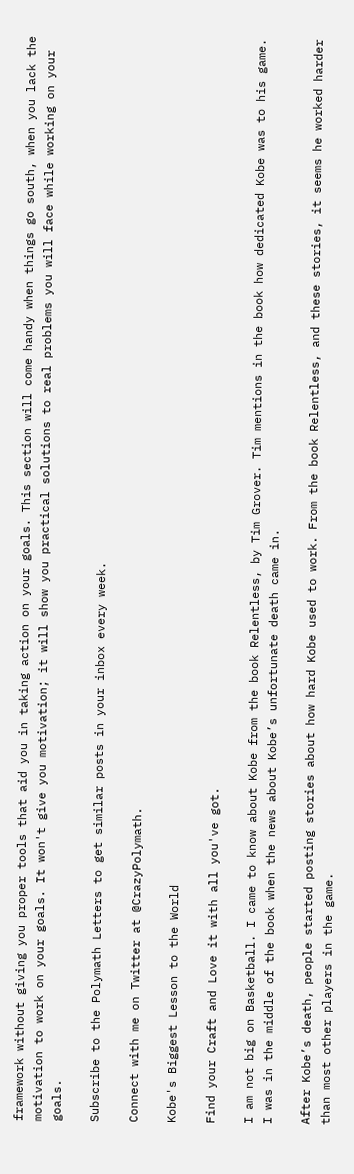framework without giving you proper tools that aid you in taking action on your goals. This section will come handy when things go south, when you lack the motivation to work on your goals. It won't give you motivation; it will show you practical solutions to real problems you will face while working on your goals.

Subscribe to the Polymath Letters to get similar posts in your inbox every week.

Connect with me on Twitter at @CrazyPolymath.

Kobe's Biggest Lesson to the World

Find your Craft and Love it with all you've got.

I am not big on Basketball. I came to know about Kobe from the book Relentless, by Tim Grover. Tim mentions in the book how dedicated Kobe was to his game. I was in the middle of the book when the news about Kobe’s unfortunate death came in.

After Kobe’s death, people started posting stories about how hard Kobe used to work. From the book Relentless, and these stories, it seems he worked harder than most other players in the game.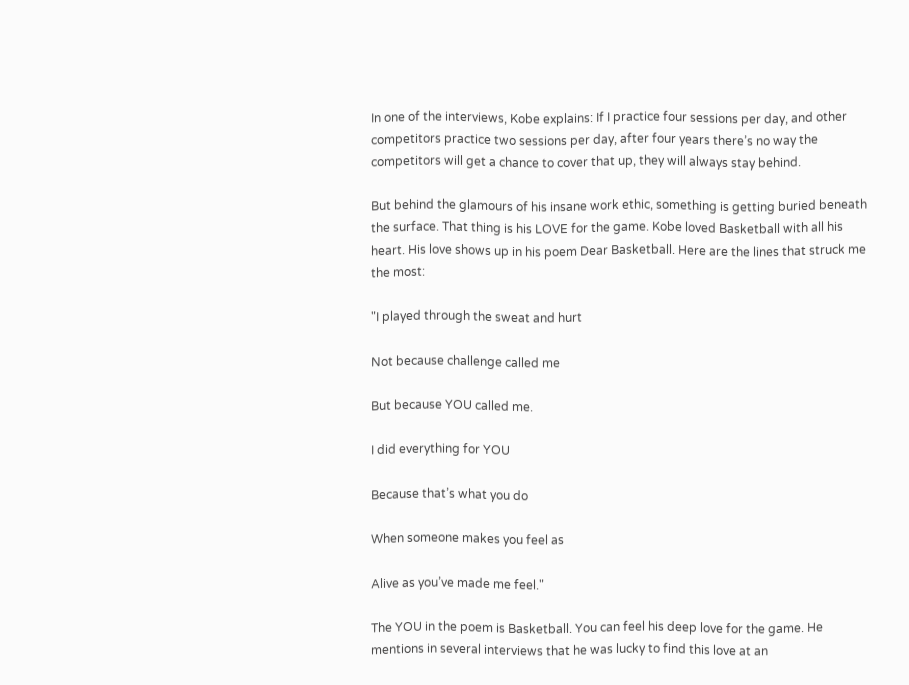In one of the interviews, Kobe explains: If I practice four sessions per day, and other competitors practice two sessions per day, after four years there’s no way the competitors will get a chance to cover that up, they will always stay behind.

But behind the glamours of his insane work ethic, something is getting buried beneath the surface. That thing is his LOVE for the game. Kobe loved Basketball with all his heart. His love shows up in his poem Dear Basketball. Here are the lines that struck me the most:

"I played through the sweat and hurt

Not because challenge called me

But because YOU called me.

I did everything for YOU

Because that’s what you do

When someone makes you feel as

Alive as you’ve made me feel."

The YOU in the poem is Basketball. You can feel his deep love for the game. He mentions in several interviews that he was lucky to find this love at an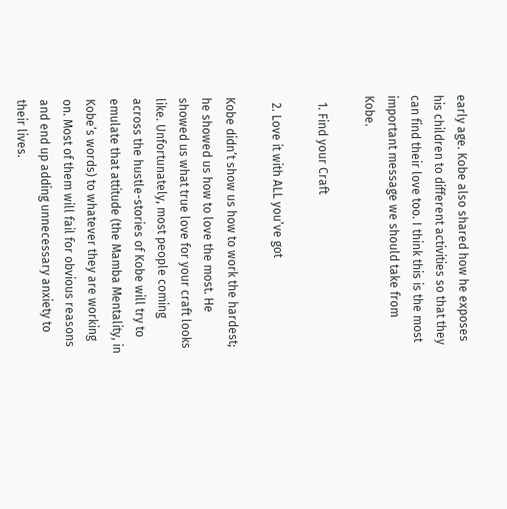early age. Kobe also shared how he exposes his children to different activities so that they can find their love too. I think this is the most important message we should take from Kobe.

  1. Find your Craft

  2. Love it with ALL you’ve got

Kobe didn’t show us how to work the hardest; he showed us how to love the most. He showed us what true love for your craft looks like. Unfortunately, most people coming across the hustle-stories of Kobe will try to emulate that attitude (the Mamba Mentality, in Kobe’s words) to whatever they are working on. Most of them will fail for obvious reasons and end up adding unnecessary anxiety to their lives.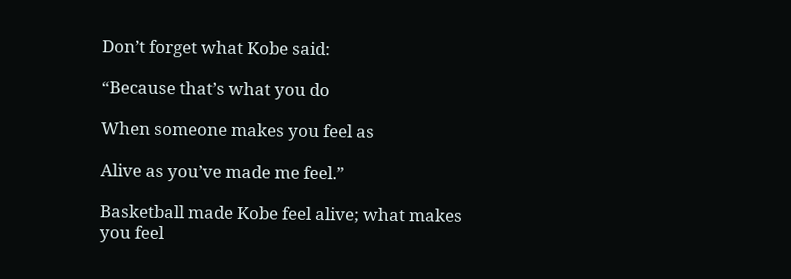Don’t forget what Kobe said:

“Because that’s what you do

When someone makes you feel as

Alive as you’ve made me feel.”

Basketball made Kobe feel alive; what makes you feel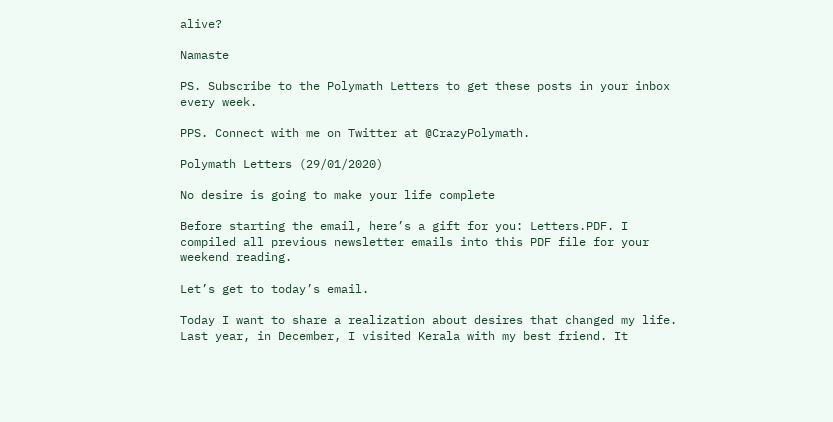alive?

Namaste

PS. Subscribe to the Polymath Letters to get these posts in your inbox every week.

PPS. Connect with me on Twitter at @CrazyPolymath.

Polymath Letters (29/01/2020)

No desire is going to make your life complete

Before starting the email, here’s a gift for you: Letters.PDF. I compiled all previous newsletter emails into this PDF file for your weekend reading.

Let’s get to today’s email.

Today I want to share a realization about desires that changed my life. Last year, in December, I visited Kerala with my best friend. It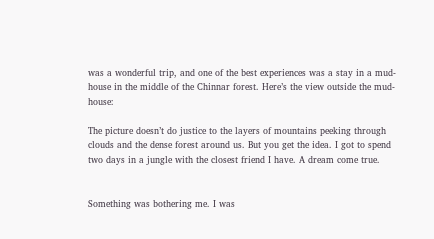was a wonderful trip, and one of the best experiences was a stay in a mud-house in the middle of the Chinnar forest. Here’s the view outside the mud-house:

The picture doesn’t do justice to the layers of mountains peeking through clouds and the dense forest around us. But you get the idea. I got to spend two days in a jungle with the closest friend I have. A dream come true.


Something was bothering me. I was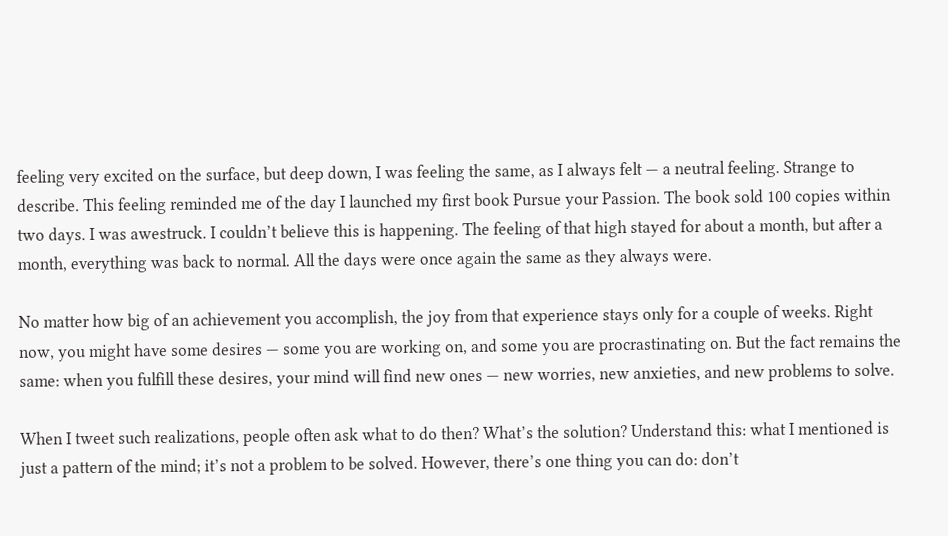feeling very excited on the surface, but deep down, I was feeling the same, as I always felt — a neutral feeling. Strange to describe. This feeling reminded me of the day I launched my first book Pursue your Passion. The book sold 100 copies within two days. I was awestruck. I couldn’t believe this is happening. The feeling of that high stayed for about a month, but after a month, everything was back to normal. All the days were once again the same as they always were.

No matter how big of an achievement you accomplish, the joy from that experience stays only for a couple of weeks. Right now, you might have some desires — some you are working on, and some you are procrastinating on. But the fact remains the same: when you fulfill these desires, your mind will find new ones — new worries, new anxieties, and new problems to solve.

When I tweet such realizations, people often ask what to do then? What’s the solution? Understand this: what I mentioned is just a pattern of the mind; it’s not a problem to be solved. However, there’s one thing you can do: don’t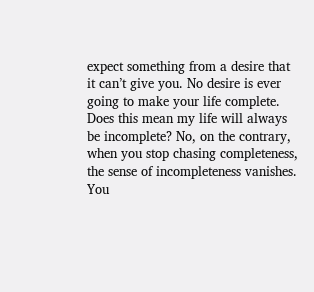expect something from a desire that it can’t give you. No desire is ever going to make your life complete. Does this mean my life will always be incomplete? No, on the contrary, when you stop chasing completeness, the sense of incompleteness vanishes. You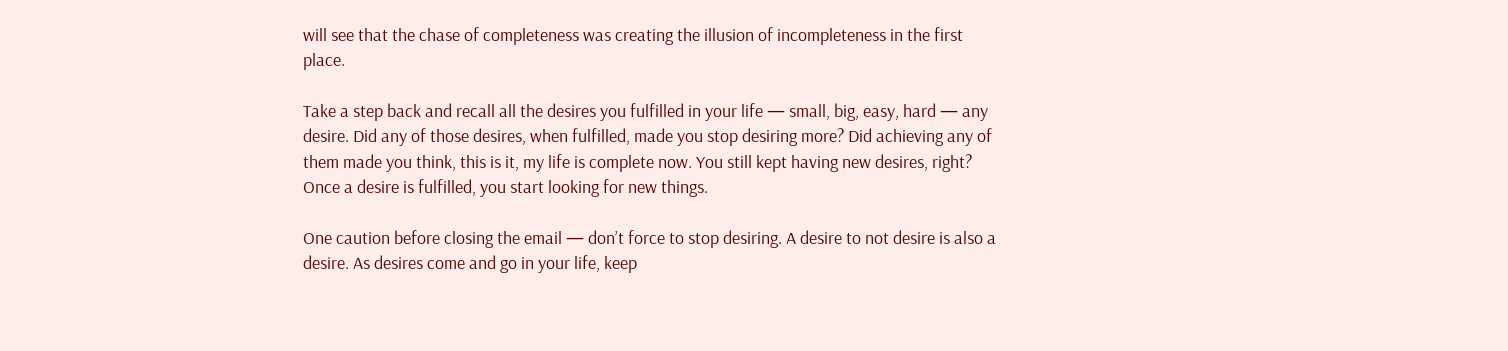will see that the chase of completeness was creating the illusion of incompleteness in the first place.

Take a step back and recall all the desires you fulfilled in your life — small, big, easy, hard — any desire. Did any of those desires, when fulfilled, made you stop desiring more? Did achieving any of them made you think, this is it, my life is complete now. You still kept having new desires, right? Once a desire is fulfilled, you start looking for new things.

One caution before closing the email — don’t force to stop desiring. A desire to not desire is also a desire. As desires come and go in your life, keep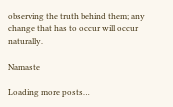observing the truth behind them; any change that has to occur will occur naturally.

Namaste

Loading more posts…